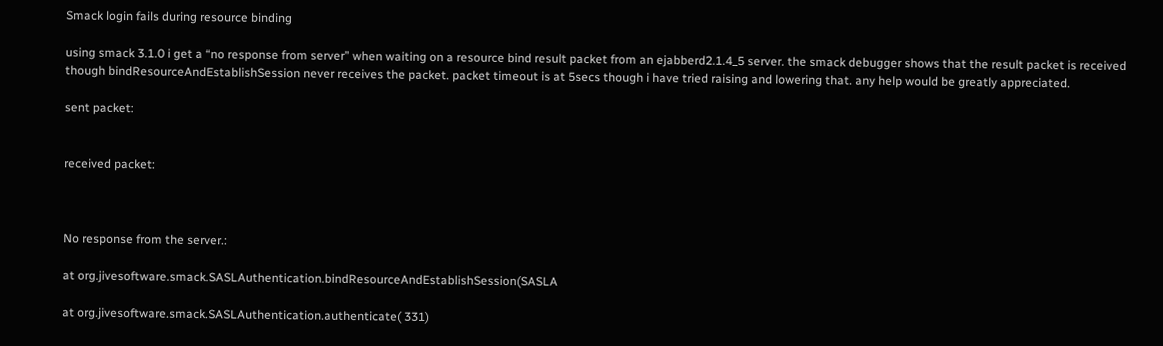Smack login fails during resource binding

using smack 3.1.0 i get a “no response from server” when waiting on a resource bind result packet from an ejabberd2.1.4_5 server. the smack debugger shows that the result packet is received though bindResourceAndEstablishSession never receives the packet. packet timeout is at 5secs though i have tried raising and lowering that. any help would be greatly appreciated.

sent packet:


received packet:



No response from the server.:

at org.jivesoftware.smack.SASLAuthentication.bindResourceAndEstablishSession(SASLA

at org.jivesoftware.smack.SASLAuthentication.authenticate( 331)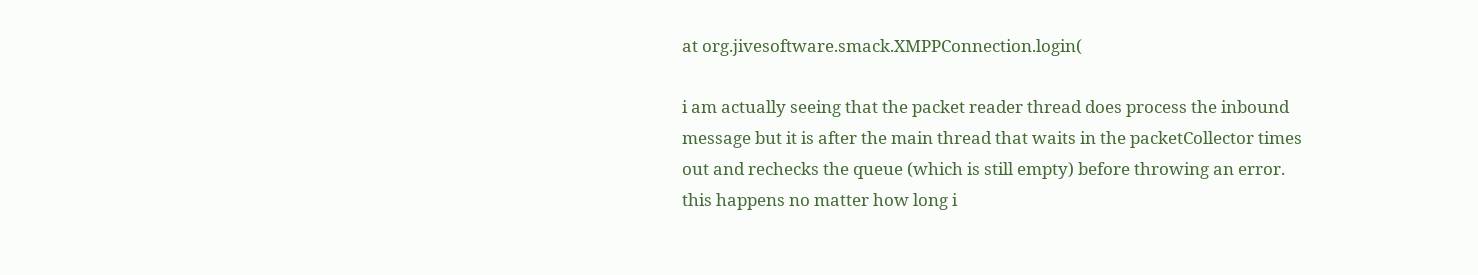at org.jivesoftware.smack.XMPPConnection.login(

i am actually seeing that the packet reader thread does process the inbound message but it is after the main thread that waits in the packetCollector times out and rechecks the queue (which is still empty) before throwing an error. this happens no matter how long i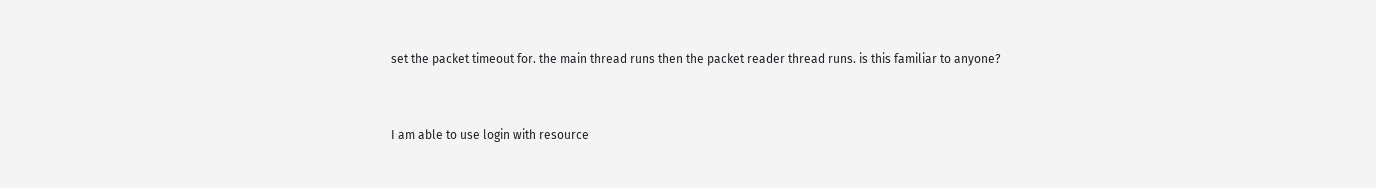set the packet timeout for. the main thread runs then the packet reader thread runs. is this familiar to anyone?


I am able to use login with resource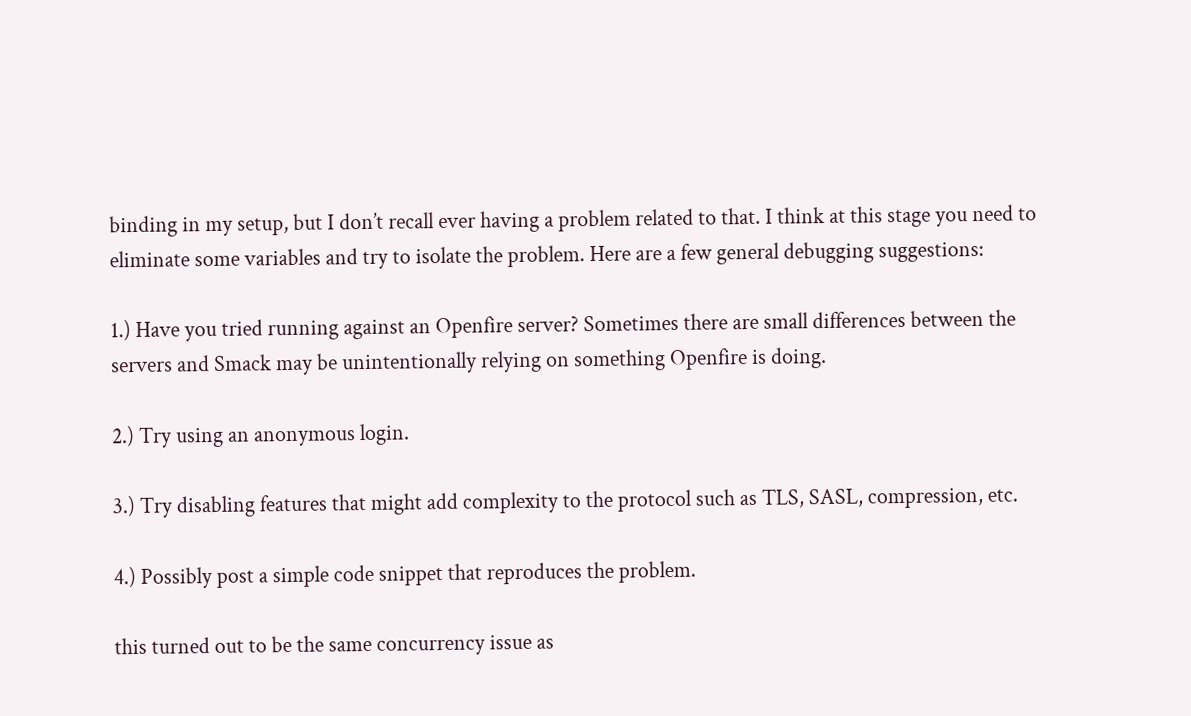binding in my setup, but I don’t recall ever having a problem related to that. I think at this stage you need to eliminate some variables and try to isolate the problem. Here are a few general debugging suggestions:

1.) Have you tried running against an Openfire server? Sometimes there are small differences between the servers and Smack may be unintentionally relying on something Openfire is doing.

2.) Try using an anonymous login.

3.) Try disabling features that might add complexity to the protocol such as TLS, SASL, compression, etc.

4.) Possibly post a simple code snippet that reproduces the problem.

this turned out to be the same concurrency issue as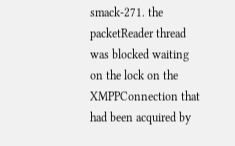smack-271. the packetReader thread was blocked waiting on the lock on the XMPPConnection that had been acquired by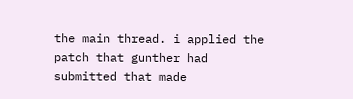the main thread. i applied the patch that gunther had submitted that made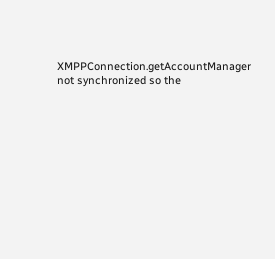XMPPConnection.getAccountManager not synchronized so the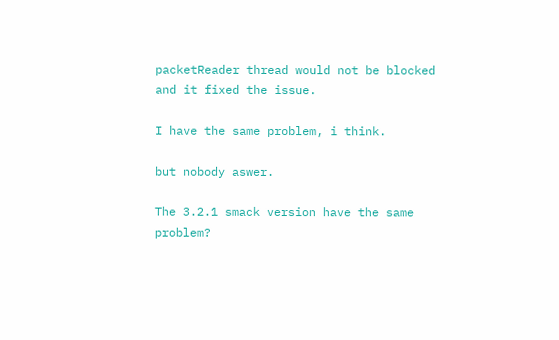packetReader thread would not be blocked and it fixed the issue.

I have the same problem, i think.

but nobody aswer.

The 3.2.1 smack version have the same problem?